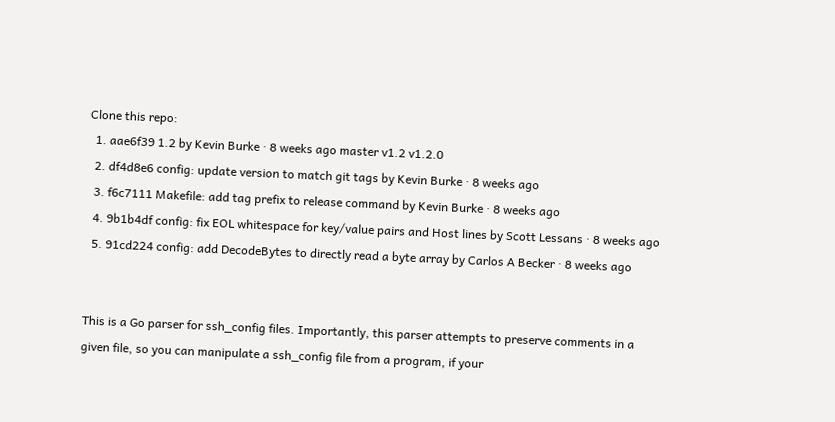Clone this repo:
  1. aae6f39 1.2 by Kevin Burke · 8 weeks ago master v1.2 v1.2.0
  2. df4d8e6 config: update version to match git tags by Kevin Burke · 8 weeks ago
  3. f6c7111 Makefile: add tag prefix to release command by Kevin Burke · 8 weeks ago
  4. 9b1b4df config: fix EOL whitespace for key/value pairs and Host lines by Scott Lessans · 8 weeks ago
  5. 91cd224 config: add DecodeBytes to directly read a byte array by Carlos A Becker · 8 weeks ago


This is a Go parser for ssh_config files. Importantly, this parser attempts to preserve comments in a given file, so you can manipulate a ssh_config file from a program, if your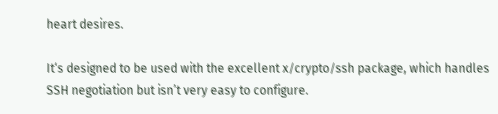heart desires.

It‘s designed to be used with the excellent x/crypto/ssh package, which handles SSH negotiation but isn’t very easy to configure.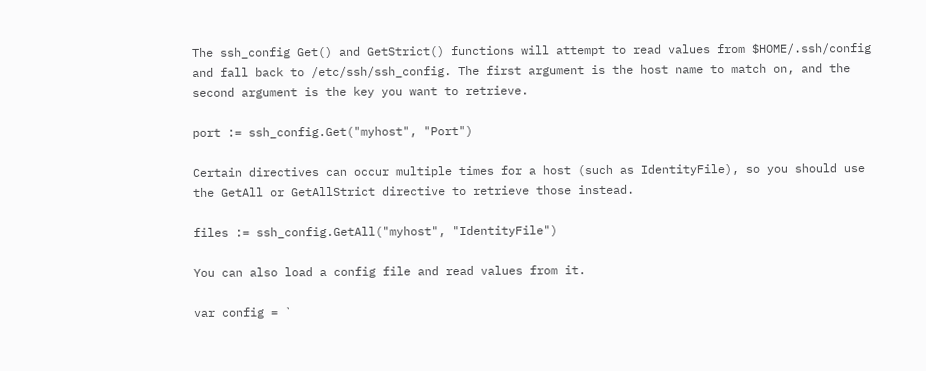The ssh_config Get() and GetStrict() functions will attempt to read values from $HOME/.ssh/config and fall back to /etc/ssh/ssh_config. The first argument is the host name to match on, and the second argument is the key you want to retrieve.

port := ssh_config.Get("myhost", "Port")

Certain directives can occur multiple times for a host (such as IdentityFile), so you should use the GetAll or GetAllStrict directive to retrieve those instead.

files := ssh_config.GetAll("myhost", "IdentityFile")

You can also load a config file and read values from it.

var config = `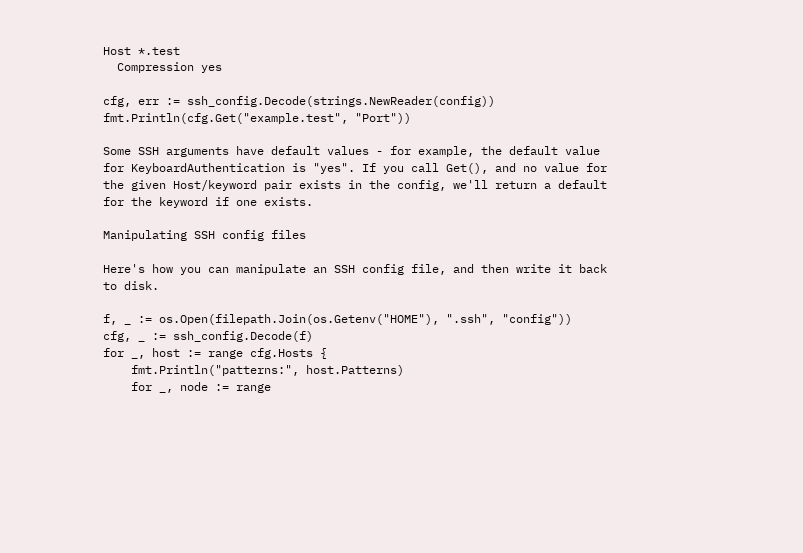Host *.test
  Compression yes

cfg, err := ssh_config.Decode(strings.NewReader(config))
fmt.Println(cfg.Get("example.test", "Port"))

Some SSH arguments have default values - for example, the default value for KeyboardAuthentication is "yes". If you call Get(), and no value for the given Host/keyword pair exists in the config, we'll return a default for the keyword if one exists.

Manipulating SSH config files

Here's how you can manipulate an SSH config file, and then write it back to disk.

f, _ := os.Open(filepath.Join(os.Getenv("HOME"), ".ssh", "config"))
cfg, _ := ssh_config.Decode(f)
for _, host := range cfg.Hosts {
    fmt.Println("patterns:", host.Patterns)
    for _, node := range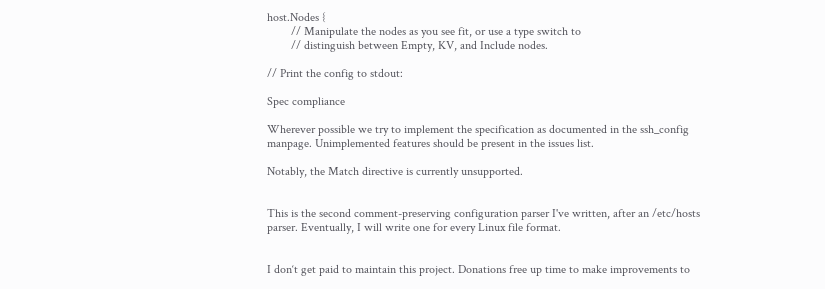host.Nodes {
        // Manipulate the nodes as you see fit, or use a type switch to
        // distinguish between Empty, KV, and Include nodes.

// Print the config to stdout:

Spec compliance

Wherever possible we try to implement the specification as documented in the ssh_config manpage. Unimplemented features should be present in the issues list.

Notably, the Match directive is currently unsupported.


This is the second comment-preserving configuration parser I've written, after an /etc/hosts parser. Eventually, I will write one for every Linux file format.


I don‘t get paid to maintain this project. Donations free up time to make improvements to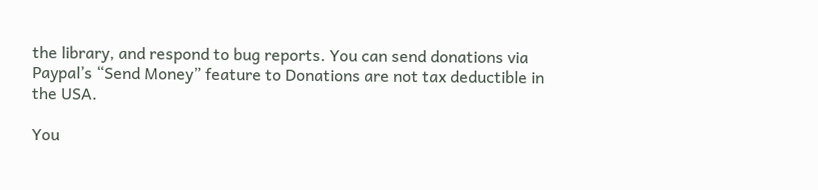the library, and respond to bug reports. You can send donations via Paypal’s “Send Money” feature to Donations are not tax deductible in the USA.

You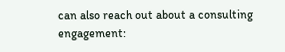can also reach out about a consulting engagement: